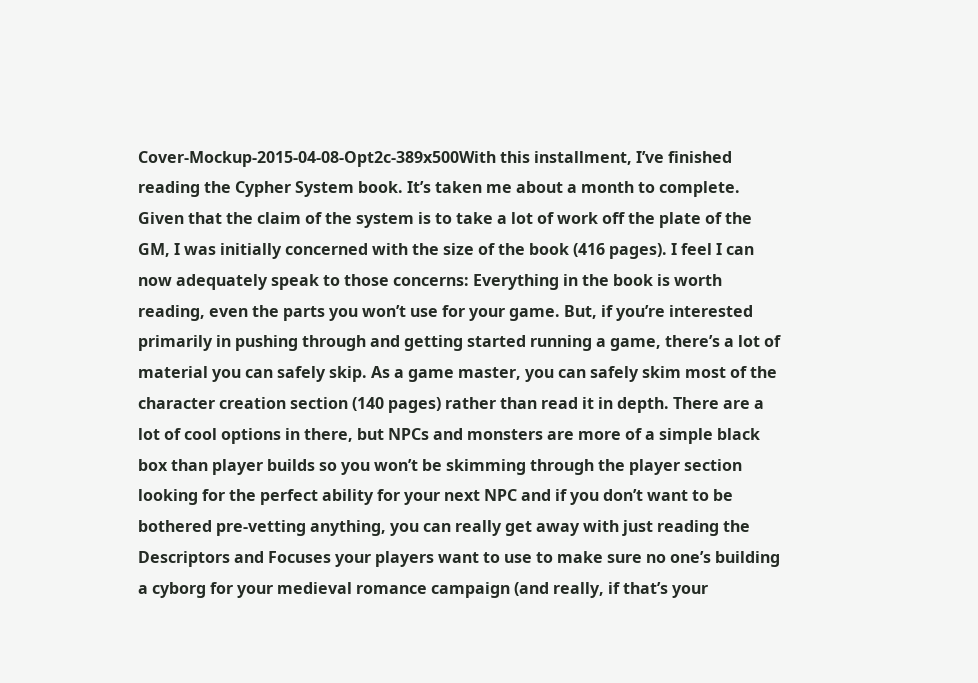Cover-Mockup-2015-04-08-Opt2c-389x500With this installment, I’ve finished reading the Cypher System book. It’s taken me about a month to complete. Given that the claim of the system is to take a lot of work off the plate of the GM, I was initially concerned with the size of the book (416 pages). I feel I can now adequately speak to those concerns: Everything in the book is worth reading, even the parts you won’t use for your game. But, if you’re interested primarily in pushing through and getting started running a game, there’s a lot of material you can safely skip. As a game master, you can safely skim most of the character creation section (140 pages) rather than read it in depth. There are a lot of cool options in there, but NPCs and monsters are more of a simple black box than player builds so you won’t be skimming through the player section looking for the perfect ability for your next NPC and if you don’t want to be bothered pre-vetting anything, you can really get away with just reading the Descriptors and Focuses your players want to use to make sure no one’s building a cyborg for your medieval romance campaign (and really, if that’s your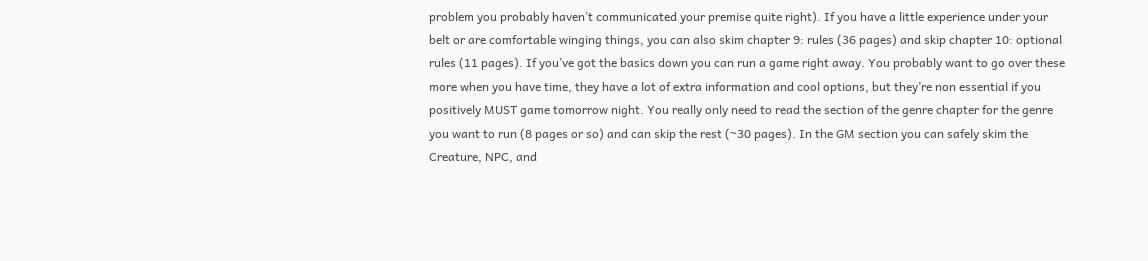problem you probably haven’t communicated your premise quite right). If you have a little experience under your belt or are comfortable winging things, you can also skim chapter 9: rules (36 pages) and skip chapter 10: optional rules (11 pages). If you’ve got the basics down you can run a game right away. You probably want to go over these more when you have time, they have a lot of extra information and cool options, but they’re non essential if you positively MUST game tomorrow night. You really only need to read the section of the genre chapter for the genre you want to run (8 pages or so) and can skip the rest (~30 pages). In the GM section you can safely skim the Creature, NPC, and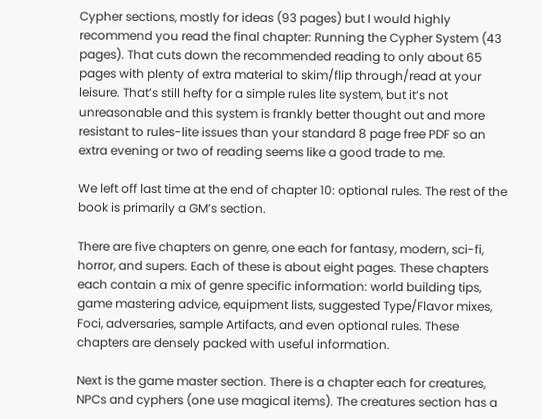Cypher sections, mostly for ideas (93 pages) but I would highly recommend you read the final chapter: Running the Cypher System (43 pages). That cuts down the recommended reading to only about 65 pages with plenty of extra material to skim/flip through/read at your leisure. That’s still hefty for a simple rules lite system, but it’s not unreasonable and this system is frankly better thought out and more resistant to rules-lite issues than your standard 8 page free PDF so an extra evening or two of reading seems like a good trade to me.

We left off last time at the end of chapter 10: optional rules. The rest of the book is primarily a GM’s section.

There are five chapters on genre, one each for fantasy, modern, sci-fi, horror, and supers. Each of these is about eight pages. These chapters each contain a mix of genre specific information: world building tips, game mastering advice, equipment lists, suggested Type/Flavor mixes, Foci, adversaries, sample Artifacts, and even optional rules. These chapters are densely packed with useful information.

Next is the game master section. There is a chapter each for creatures, NPCs and cyphers (one use magical items). The creatures section has a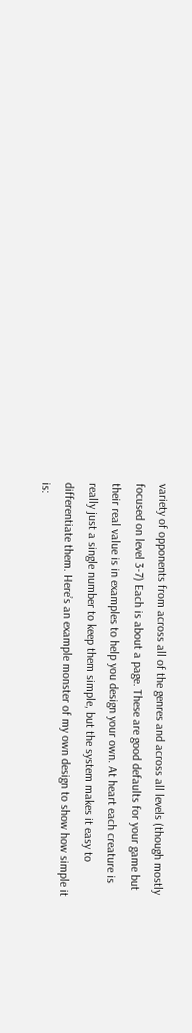variety of opponents from across all of the genres and across all levels (though mostly focused on level 3-7) Each is about a page. These are good defaults for your game but their real value is in examples to help you design your own. At heart each creature is really just a single number to keep them simple, but the system makes it easy to differentiate them. Here’s an example monster of my own design to show how simple it is: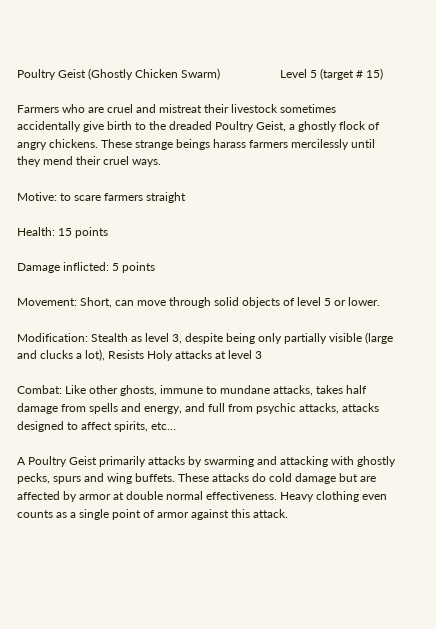Poultry Geist (Ghostly Chicken Swarm)                    Level 5 (target # 15)

Farmers who are cruel and mistreat their livestock sometimes accidentally give birth to the dreaded Poultry Geist, a ghostly flock of angry chickens. These strange beings harass farmers mercilessly until they mend their cruel ways.

Motive: to scare farmers straight

Health: 15 points

Damage inflicted: 5 points

Movement: Short, can move through solid objects of level 5 or lower.

Modification: Stealth as level 3, despite being only partially visible (large and clucks a lot), Resists Holy attacks at level 3

Combat: Like other ghosts, immune to mundane attacks, takes half damage from spells and energy, and full from psychic attacks, attacks designed to affect spirits, etc…

A Poultry Geist primarily attacks by swarming and attacking with ghostly pecks, spurs and wing buffets. These attacks do cold damage but are affected by armor at double normal effectiveness. Heavy clothing even counts as a single point of armor against this attack.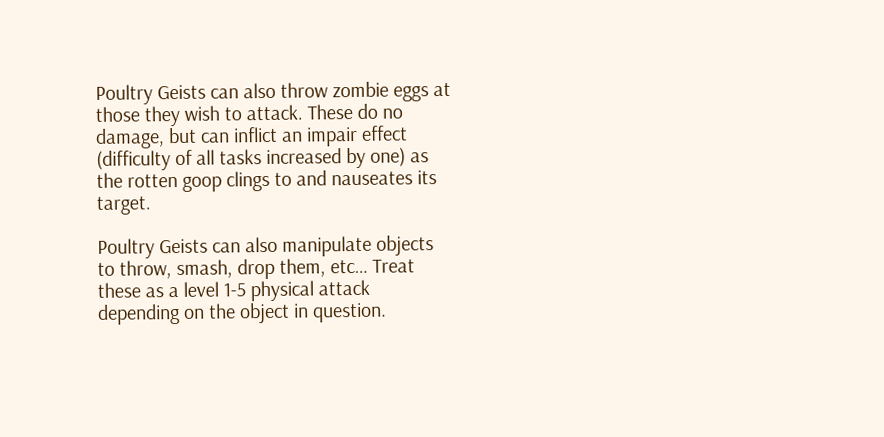Poultry Geists can also throw zombie eggs at those they wish to attack. These do no damage, but can inflict an impair effect (difficulty of all tasks increased by one) as the rotten goop clings to and nauseates its target.

Poultry Geists can also manipulate objects to throw, smash, drop them, etc… Treat these as a level 1-5 physical attack depending on the object in question.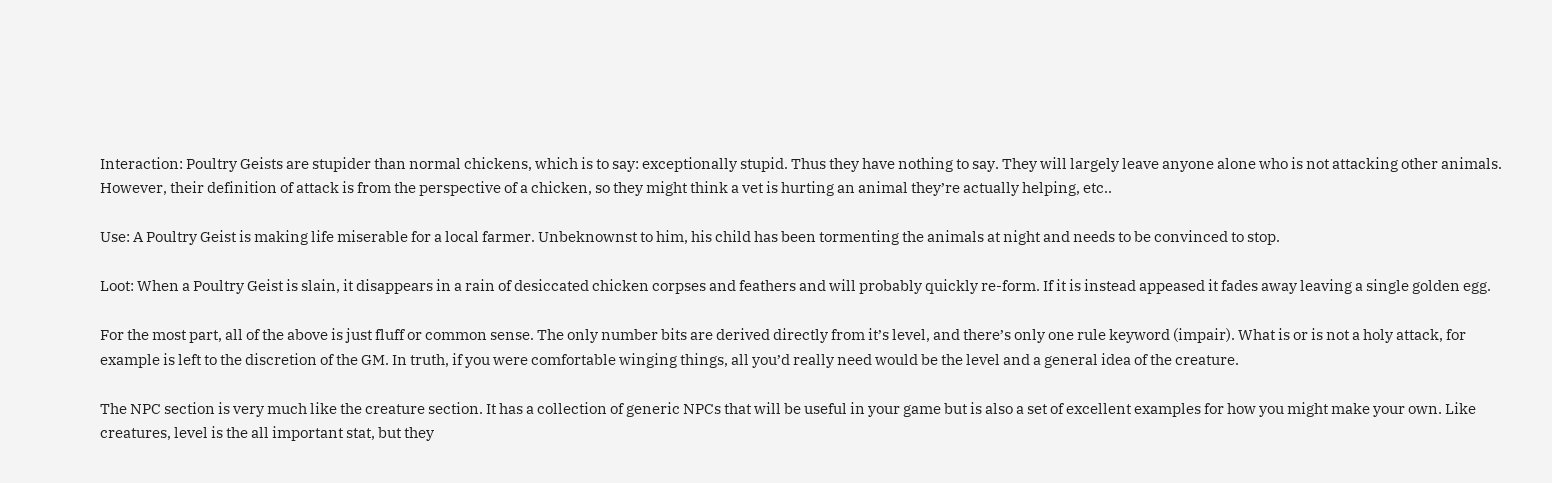Interaction: Poultry Geists are stupider than normal chickens, which is to say: exceptionally stupid. Thus they have nothing to say. They will largely leave anyone alone who is not attacking other animals. However, their definition of attack is from the perspective of a chicken, so they might think a vet is hurting an animal they’re actually helping, etc..

Use: A Poultry Geist is making life miserable for a local farmer. Unbeknownst to him, his child has been tormenting the animals at night and needs to be convinced to stop.

Loot: When a Poultry Geist is slain, it disappears in a rain of desiccated chicken corpses and feathers and will probably quickly re-form. If it is instead appeased it fades away leaving a single golden egg.

For the most part, all of the above is just fluff or common sense. The only number bits are derived directly from it’s level, and there’s only one rule keyword (impair). What is or is not a holy attack, for example is left to the discretion of the GM. In truth, if you were comfortable winging things, all you’d really need would be the level and a general idea of the creature.

The NPC section is very much like the creature section. It has a collection of generic NPCs that will be useful in your game but is also a set of excellent examples for how you might make your own. Like creatures, level is the all important stat, but they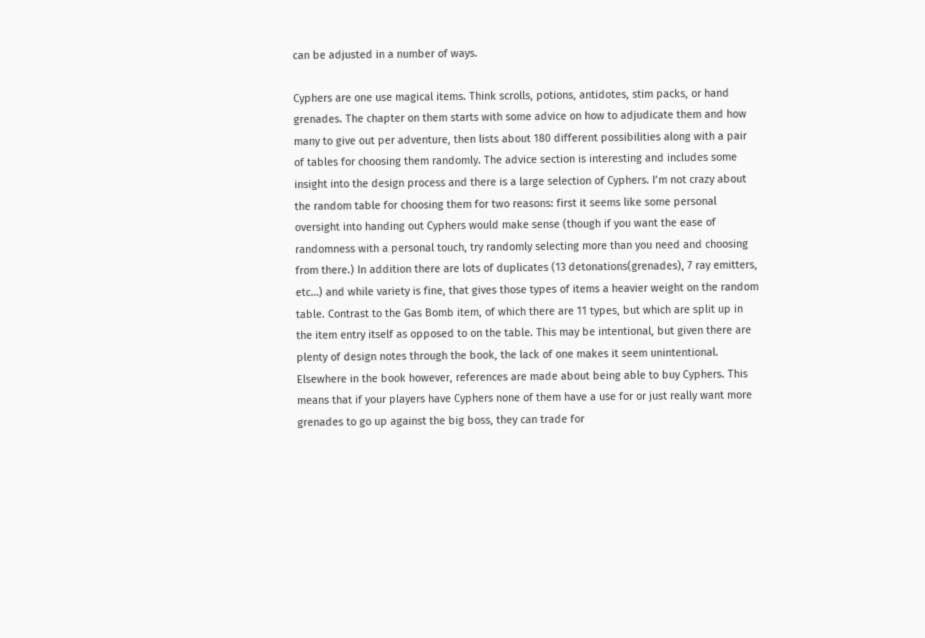can be adjusted in a number of ways.

Cyphers are one use magical items. Think scrolls, potions, antidotes, stim packs, or hand grenades. The chapter on them starts with some advice on how to adjudicate them and how many to give out per adventure, then lists about 180 different possibilities along with a pair of tables for choosing them randomly. The advice section is interesting and includes some insight into the design process and there is a large selection of Cyphers. I’m not crazy about the random table for choosing them for two reasons: first it seems like some personal oversight into handing out Cyphers would make sense (though if you want the ease of randomness with a personal touch, try randomly selecting more than you need and choosing from there.) In addition there are lots of duplicates (13 detonations(grenades), 7 ray emitters, etc…) and while variety is fine, that gives those types of items a heavier weight on the random table. Contrast to the Gas Bomb item, of which there are 11 types, but which are split up in the item entry itself as opposed to on the table. This may be intentional, but given there are plenty of design notes through the book, the lack of one makes it seem unintentional. Elsewhere in the book however, references are made about being able to buy Cyphers. This means that if your players have Cyphers none of them have a use for or just really want more grenades to go up against the big boss, they can trade for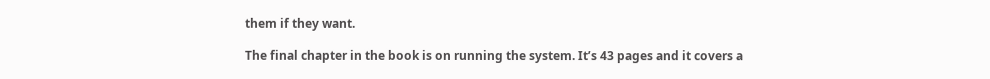them if they want.

The final chapter in the book is on running the system. It’s 43 pages and it covers a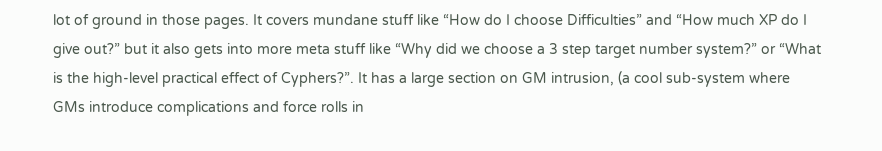lot of ground in those pages. It covers mundane stuff like “How do I choose Difficulties” and “How much XP do I give out?” but it also gets into more meta stuff like “Why did we choose a 3 step target number system?” or “What is the high-level practical effect of Cyphers?”. It has a large section on GM intrusion, (a cool sub-system where GMs introduce complications and force rolls in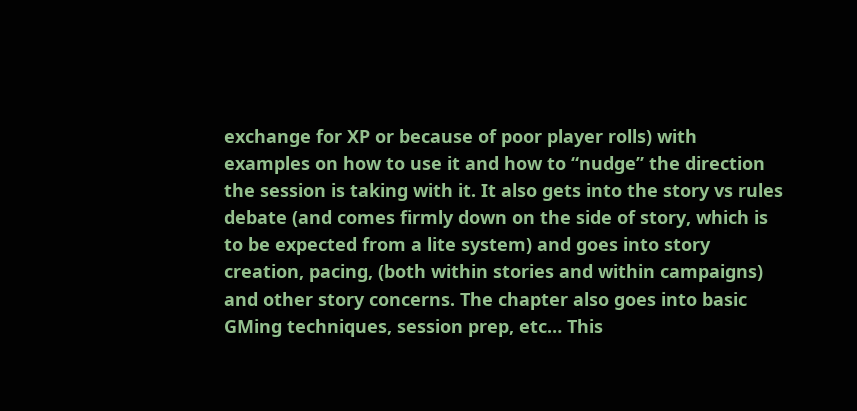exchange for XP or because of poor player rolls) with examples on how to use it and how to “nudge” the direction the session is taking with it. It also gets into the story vs rules debate (and comes firmly down on the side of story, which is to be expected from a lite system) and goes into story creation, pacing, (both within stories and within campaigns) and other story concerns. The chapter also goes into basic GMing techniques, session prep, etc… This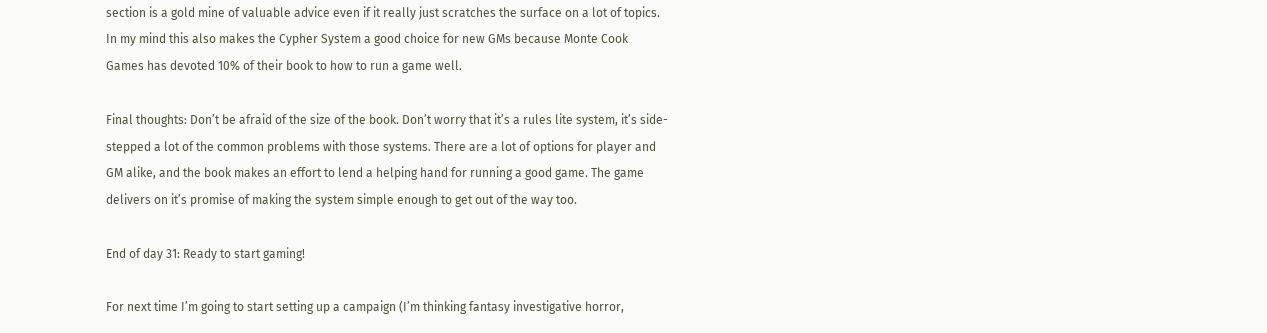section is a gold mine of valuable advice even if it really just scratches the surface on a lot of topics. In my mind this also makes the Cypher System a good choice for new GMs because Monte Cook Games has devoted 10% of their book to how to run a game well.

Final thoughts: Don’t be afraid of the size of the book. Don’t worry that it’s a rules lite system, it’s side-stepped a lot of the common problems with those systems. There are a lot of options for player and GM alike, and the book makes an effort to lend a helping hand for running a good game. The game delivers on it’s promise of making the system simple enough to get out of the way too.

End of day 31: Ready to start gaming!

For next time I’m going to start setting up a campaign (I’m thinking fantasy investigative horror,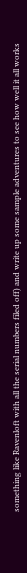something like Ravenloft with all the serial numbers filed off) and write up some sample adventures to see how well it all works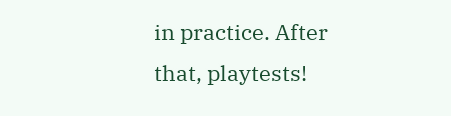in practice. After that, playtests!